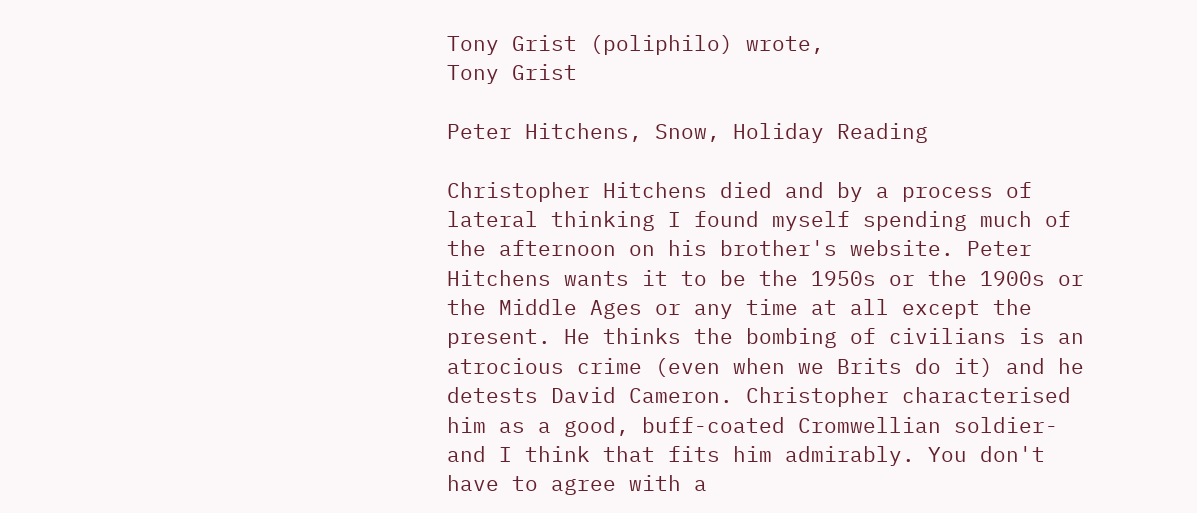Tony Grist (poliphilo) wrote,
Tony Grist

Peter Hitchens, Snow, Holiday Reading

Christopher Hitchens died and by a process of lateral thinking I found myself spending much of the afternoon on his brother's website. Peter Hitchens wants it to be the 1950s or the 1900s or the Middle Ages or any time at all except the present. He thinks the bombing of civilians is an atrocious crime (even when we Brits do it) and he detests David Cameron. Christopher characterised him as a good, buff-coated Cromwellian soldier- and I think that fits him admirably. You don't have to agree with a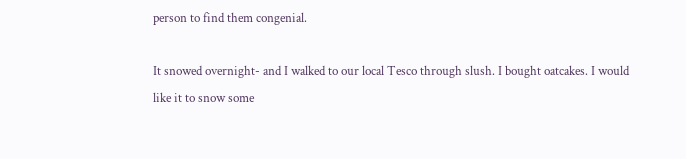person to find them congenial.

It snowed overnight- and I walked to our local Tesco through slush. I bought oatcakes. I would like it to snow some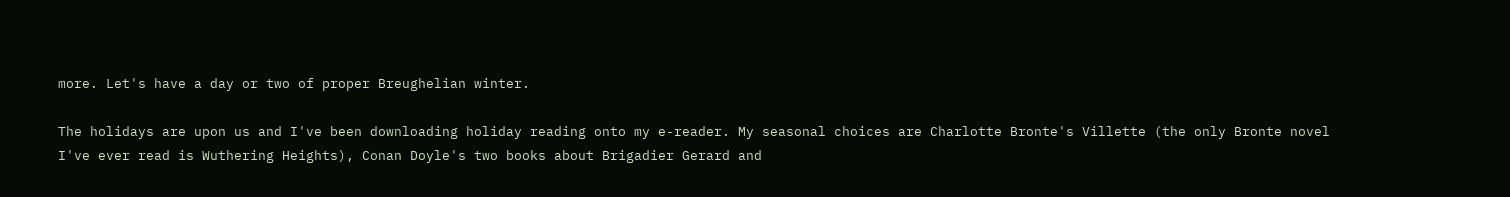more. Let's have a day or two of proper Breughelian winter.

The holidays are upon us and I've been downloading holiday reading onto my e-reader. My seasonal choices are Charlotte Bronte's Villette (the only Bronte novel I've ever read is Wuthering Heights), Conan Doyle's two books about Brigadier Gerard and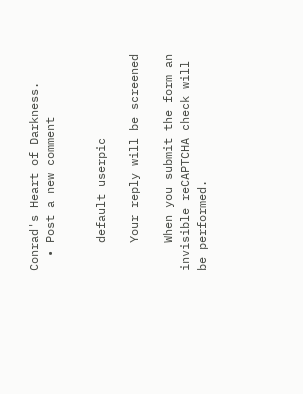Conrad's Heart of Darkness.
  • Post a new comment


    default userpic

    Your reply will be screened

    When you submit the form an invisible reCAPTCHA check will be performed.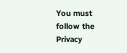You must follow the Privacy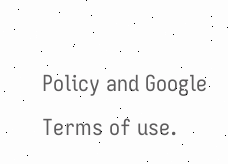Policy and Google Terms of use.